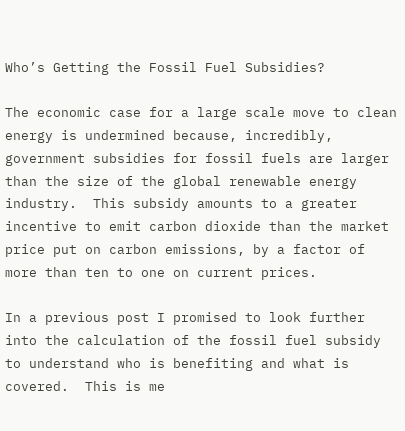Who’s Getting the Fossil Fuel Subsidies?

The economic case for a large scale move to clean energy is undermined because, incredibly, government subsidies for fossil fuels are larger than the size of the global renewable energy industry.  This subsidy amounts to a greater incentive to emit carbon dioxide than the market price put on carbon emissions, by a factor of more than ten to one on current prices.

In a previous post I promised to look further into the calculation of the fossil fuel subsidy to understand who is benefiting and what is covered.  This is me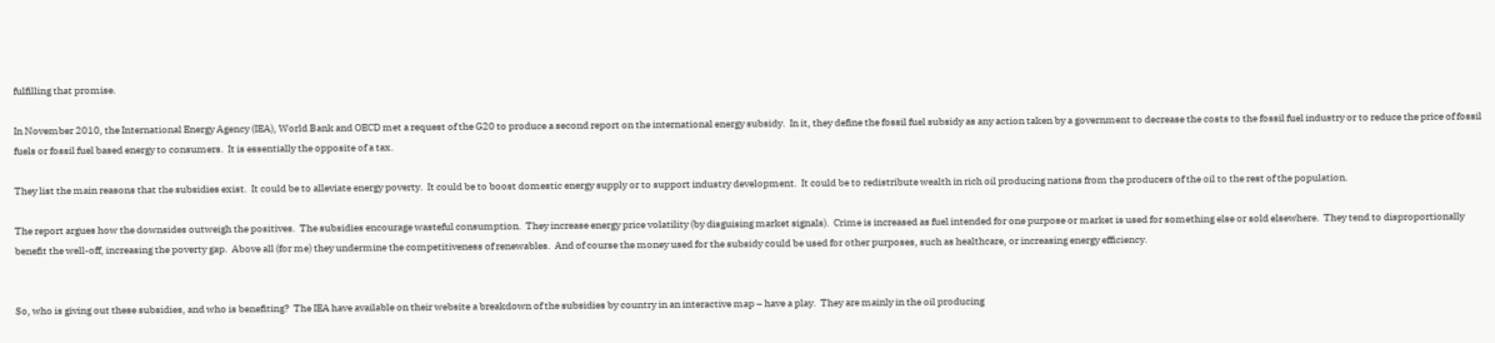fulfilling that promise.

In November 2010, the International Energy Agency (IEA), World Bank and OECD met a request of the G20 to produce a second report on the international energy subsidy.  In it, they define the fossil fuel subsidy as any action taken by a government to decrease the costs to the fossil fuel industry or to reduce the price of fossil fuels or fossil fuel based energy to consumers.  It is essentially the opposite of a tax.

They list the main reasons that the subsidies exist.  It could be to alleviate energy poverty.  It could be to boost domestic energy supply or to support industry development.  It could be to redistribute wealth in rich oil producing nations from the producers of the oil to the rest of the population.

The report argues how the downsides outweigh the positives.  The subsidies encourage wasteful consumption.  They increase energy price volatility (by disguising market signals).  Crime is increased as fuel intended for one purpose or market is used for something else or sold elsewhere.  They tend to disproportionally benefit the well-off, increasing the poverty gap.  Above all (for me) they undermine the competitiveness of renewables.  And of course the money used for the subsidy could be used for other purposes, such as healthcare, or increasing energy efficiency.


So, who is giving out these subsidies, and who is benefiting?  The IEA have available on their website a breakdown of the subsidies by country in an interactive map – have a play.  They are mainly in the oil producing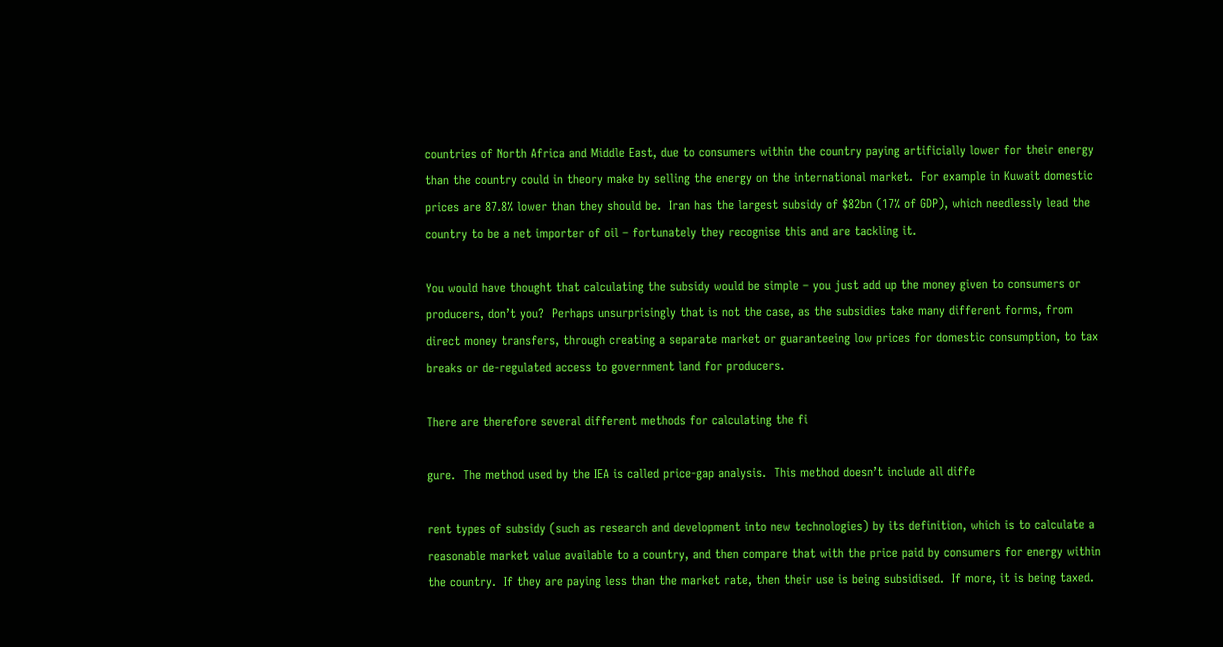countries of North Africa and Middle East, due to consumers within the country paying artificially lower for their energy than the country could in theory make by selling the energy on the international market.  For example in Kuwait domestic prices are 87.8% lower than they should be.  Iran has the largest subsidy of $82bn (17% of GDP), which needlessly lead the country to be a net importer of oil – fortunately they recognise this and are tackling it.

You would have thought that calculating the subsidy would be simple – you just add up the money given to consumers or producers, don’t you?  Perhaps unsurprisingly that is not the case, as the subsidies take many different forms, from direct money transfers, through creating a separate market or guaranteeing low prices for domestic consumption, to tax breaks or de-regulated access to government land for producers.

There are therefore several different methods for calculating the fi

gure.  The method used by the IEA is called price-gap analysis.  This method doesn’t include all diffe

rent types of subsidy (such as research and development into new technologies) by its definition, which is to calculate a reasonable market value available to a country, and then compare that with the price paid by consumers for energy within the country.  If they are paying less than the market rate, then their use is being subsidised.  If more, it is being taxed.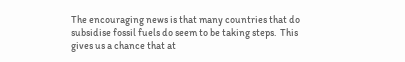The encouraging news is that many countries that do subsidise fossil fuels do seem to be taking steps.  This gives us a chance that at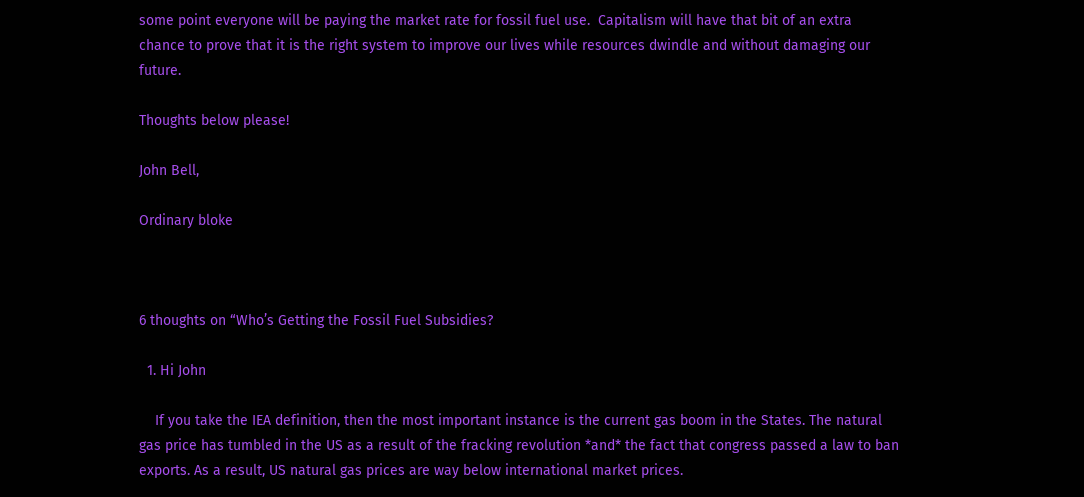some point everyone will be paying the market rate for fossil fuel use.  Capitalism will have that bit of an extra chance to prove that it is the right system to improve our lives while resources dwindle and without damaging our future.

Thoughts below please!

John Bell,

Ordinary bloke



6 thoughts on “Who’s Getting the Fossil Fuel Subsidies?

  1. Hi John

    If you take the IEA definition, then the most important instance is the current gas boom in the States. The natural gas price has tumbled in the US as a result of the fracking revolution *and* the fact that congress passed a law to ban exports. As a result, US natural gas prices are way below international market prices.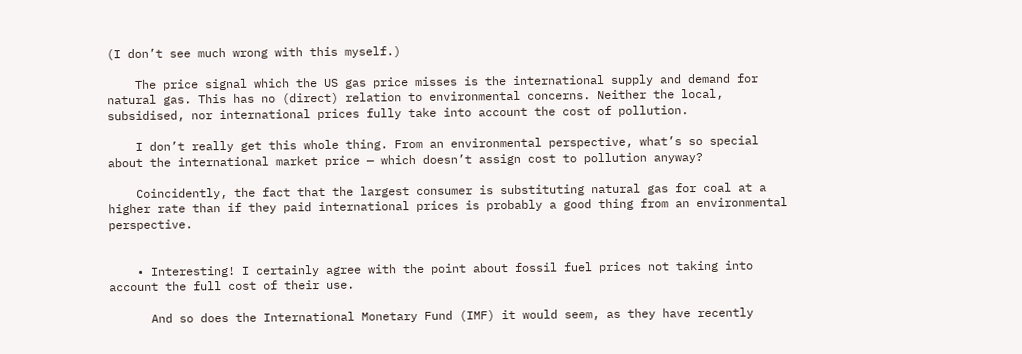(I don’t see much wrong with this myself.)

    The price signal which the US gas price misses is the international supply and demand for natural gas. This has no (direct) relation to environmental concerns. Neither the local, subsidised, nor international prices fully take into account the cost of pollution.

    I don’t really get this whole thing. From an environmental perspective, what’s so special about the international market price — which doesn’t assign cost to pollution anyway?

    Coincidently, the fact that the largest consumer is substituting natural gas for coal at a higher rate than if they paid international prices is probably a good thing from an environmental perspective.


    • Interesting! I certainly agree with the point about fossil fuel prices not taking into account the full cost of their use.

      And so does the International Monetary Fund (IMF) it would seem, as they have recently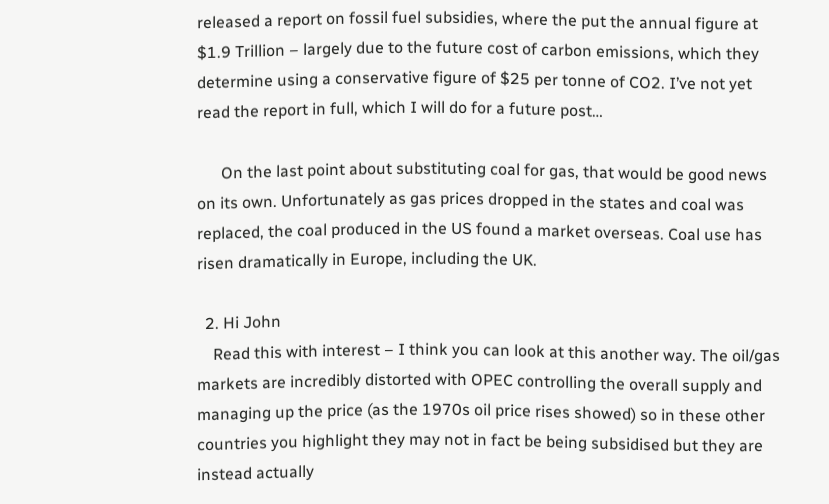released a report on fossil fuel subsidies, where the put the annual figure at $1.9 Trillion – largely due to the future cost of carbon emissions, which they determine using a conservative figure of $25 per tonne of CO2. I’ve not yet read the report in full, which I will do for a future post…

      On the last point about substituting coal for gas, that would be good news on its own. Unfortunately as gas prices dropped in the states and coal was replaced, the coal produced in the US found a market overseas. Coal use has risen dramatically in Europe, including the UK.

  2. Hi John
    Read this with interest – I think you can look at this another way. The oil/gas markets are incredibly distorted with OPEC controlling the overall supply and managing up the price (as the 1970s oil price rises showed) so in these other countries you highlight they may not in fact be being subsidised but they are instead actually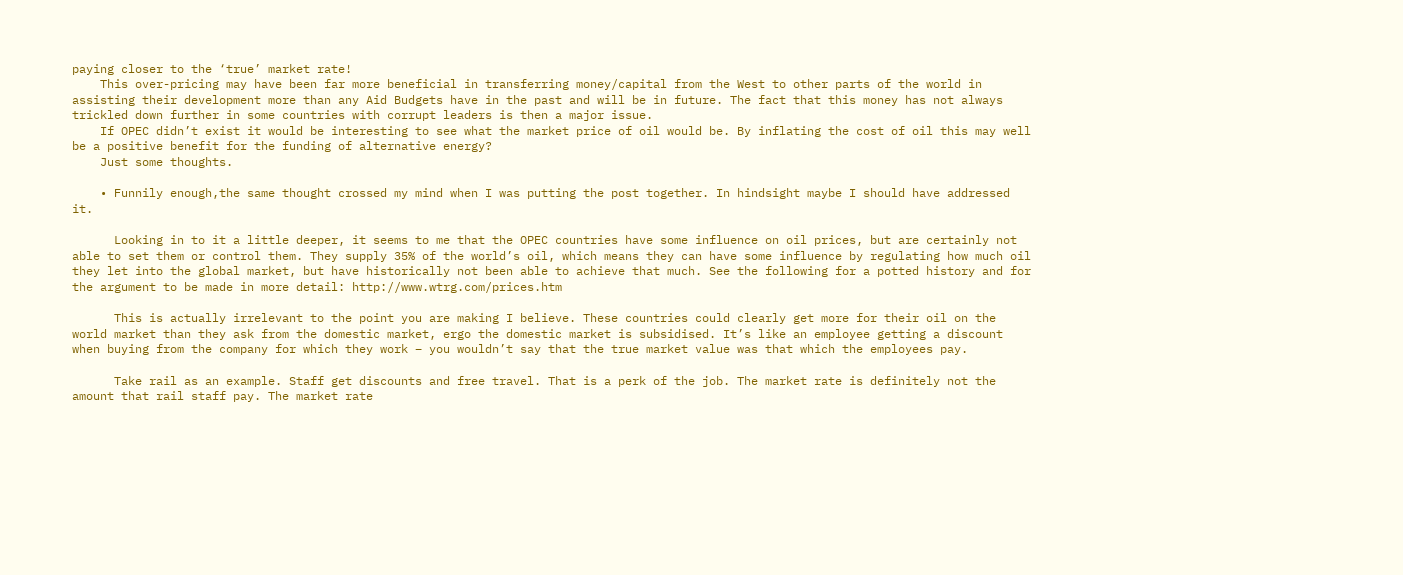paying closer to the ‘true’ market rate!
    This over-pricing may have been far more beneficial in transferring money/capital from the West to other parts of the world in assisting their development more than any Aid Budgets have in the past and will be in future. The fact that this money has not always trickled down further in some countries with corrupt leaders is then a major issue.
    If OPEC didn’t exist it would be interesting to see what the market price of oil would be. By inflating the cost of oil this may well be a positive benefit for the funding of alternative energy?
    Just some thoughts.

    • Funnily enough,the same thought crossed my mind when I was putting the post together. In hindsight maybe I should have addressed it.

      Looking in to it a little deeper, it seems to me that the OPEC countries have some influence on oil prices, but are certainly not able to set them or control them. They supply 35% of the world’s oil, which means they can have some influence by regulating how much oil they let into the global market, but have historically not been able to achieve that much. See the following for a potted history and for the argument to be made in more detail: http://www.wtrg.com/prices.htm

      This is actually irrelevant to the point you are making I believe. These countries could clearly get more for their oil on the world market than they ask from the domestic market, ergo the domestic market is subsidised. It’s like an employee getting a discount when buying from the company for which they work – you wouldn’t say that the true market value was that which the employees pay.

      Take rail as an example. Staff get discounts and free travel. That is a perk of the job. The market rate is definitely not the amount that rail staff pay. The market rate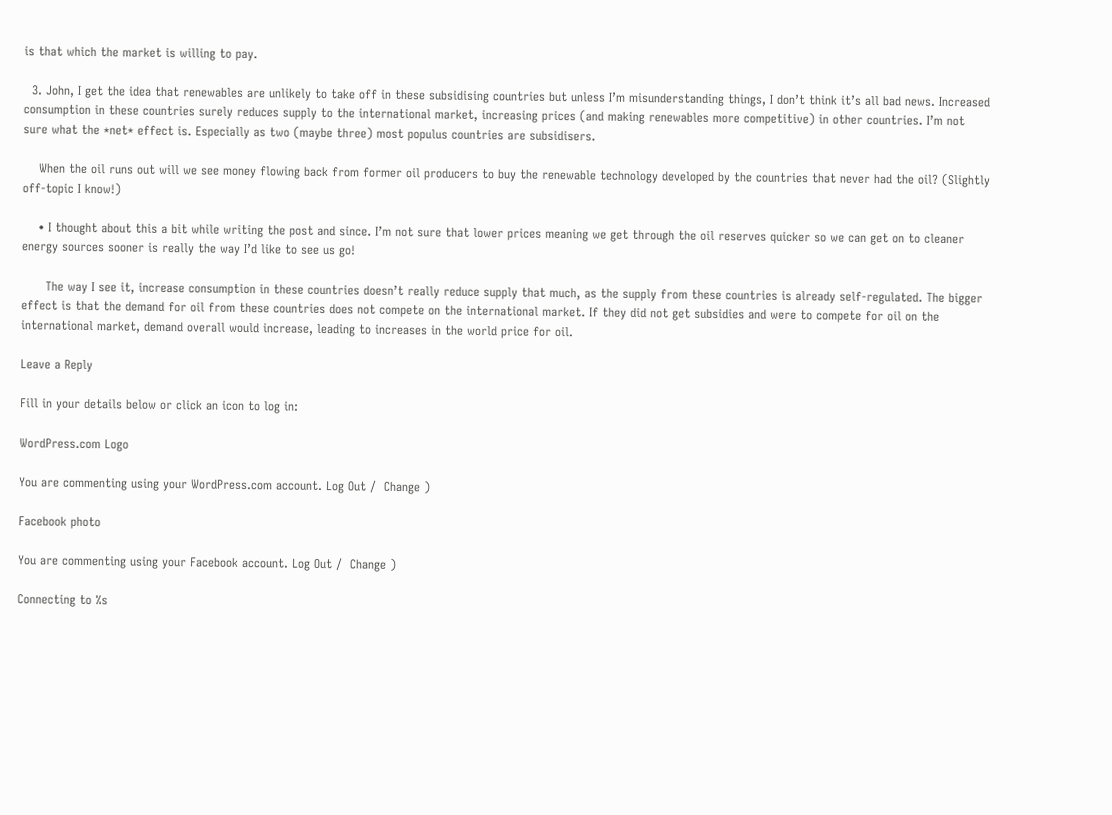is that which the market is willing to pay.

  3. John, I get the idea that renewables are unlikely to take off in these subsidising countries but unless I’m misunderstanding things, I don’t think it’s all bad news. Increased consumption in these countries surely reduces supply to the international market, increasing prices (and making renewables more competitive) in other countries. I’m not sure what the *net* effect is. Especially as two (maybe three) most populus countries are subsidisers.

    When the oil runs out will we see money flowing back from former oil producers to buy the renewable technology developed by the countries that never had the oil? (Slightly off-topic I know!)

    • I thought about this a bit while writing the post and since. I’m not sure that lower prices meaning we get through the oil reserves quicker so we can get on to cleaner energy sources sooner is really the way I’d like to see us go!

      The way I see it, increase consumption in these countries doesn’t really reduce supply that much, as the supply from these countries is already self-regulated. The bigger effect is that the demand for oil from these countries does not compete on the international market. If they did not get subsidies and were to compete for oil on the international market, demand overall would increase, leading to increases in the world price for oil.

Leave a Reply

Fill in your details below or click an icon to log in:

WordPress.com Logo

You are commenting using your WordPress.com account. Log Out /  Change )

Facebook photo

You are commenting using your Facebook account. Log Out /  Change )

Connecting to %s